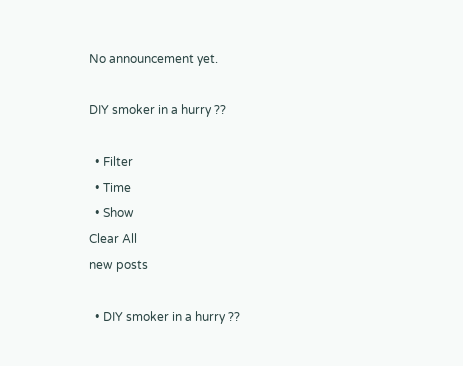No announcement yet.

DIY smoker in a hurry ??

  • Filter
  • Time
  • Show
Clear All
new posts

  • DIY smoker in a hurry ??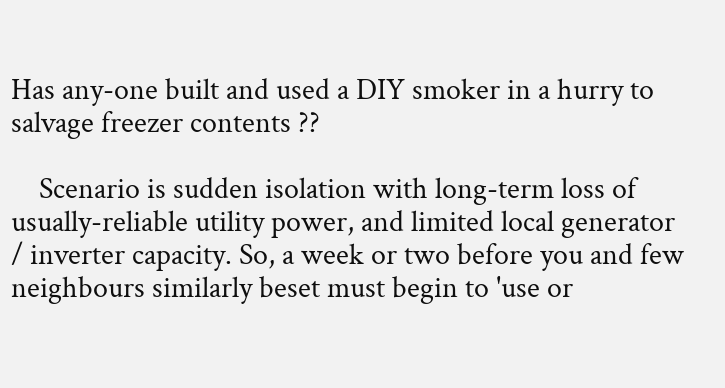Has any-one built and used a DIY smoker in a hurry to salvage freezer contents ??

    Scenario is sudden isolation with long-term loss of usually-reliable utility power, and limited local generator / inverter capacity. So, a week or two before you and few neighbours similarly beset must begin to 'use or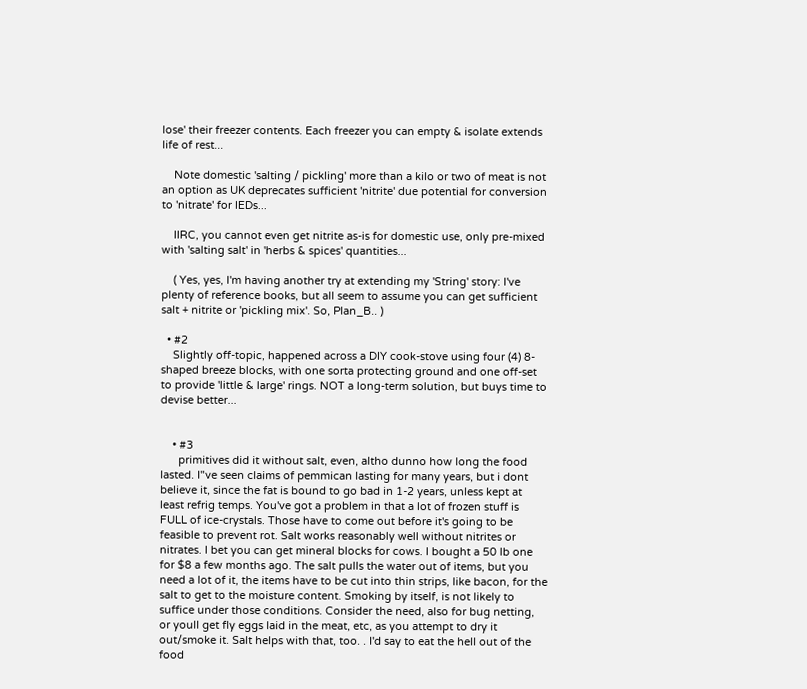lose' their freezer contents. Each freezer you can empty & isolate extends life of rest...

    Note domestic 'salting / pickling' more than a kilo or two of meat is not an option as UK deprecates sufficient 'nitrite' due potential for conversion to 'nitrate' for IEDs...

    IIRC, you cannot even get nitrite as-is for domestic use, only pre-mixed with 'salting salt' in 'herbs & spices' quantities...

    ( Yes, yes, I'm having another try at extending my 'String' story: I've plenty of reference books, but all seem to assume you can get sufficient salt + nitrite or 'pickling mix'. So, Plan_B.. )

  • #2
    Slightly off-topic, happened across a DIY cook-stove using four (4) 8-shaped breeze blocks, with one sorta protecting ground and one off-set to provide 'little & large' rings. NOT a long-term solution, but buys time to devise better...


    • #3
      primitives did it without salt, even, altho dunno how long the food lasted. I"ve seen claims of pemmican lasting for many years, but i dont believe it, since the fat is bound to go bad in 1-2 years, unless kept at least refrig temps. You've got a problem in that a lot of frozen stuff is FULL of ice-crystals. Those have to come out before it's going to be feasible to prevent rot. Salt works reasonably well without nitrites or nitrates. I bet you can get mineral blocks for cows. I bought a 50 lb one for $8 a few months ago. The salt pulls the water out of items, but you need a lot of it, the items have to be cut into thin strips, like bacon, for the salt to get to the moisture content. Smoking by itself, is not likely to suffice under those conditions. Consider the need, also for bug netting, or youll get fly eggs laid in the meat, etc, as you attempt to dry it out/smoke it. Salt helps with that, too. . I'd say to eat the hell out of the food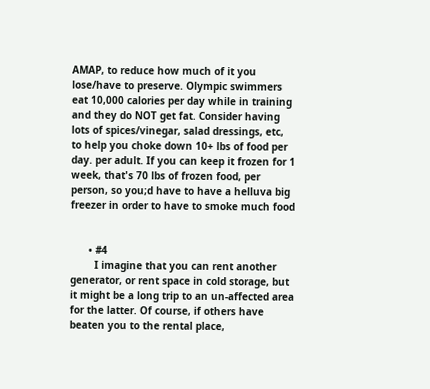AMAP, to reduce how much of it you lose/have to preserve. Olympic swimmers eat 10,000 calories per day while in training and they do NOT get fat. Consider having lots of spices/vinegar, salad dressings, etc, to help you choke down 10+ lbs of food per day. per adult. If you can keep it frozen for 1 week, that's 70 lbs of frozen food, per person, so you;d have to have a helluva big freezer in order to have to smoke much food


      • #4
        I imagine that you can rent another generator, or rent space in cold storage, but it might be a long trip to an un-affected area for the latter. Of course, if others have beaten you to the rental place,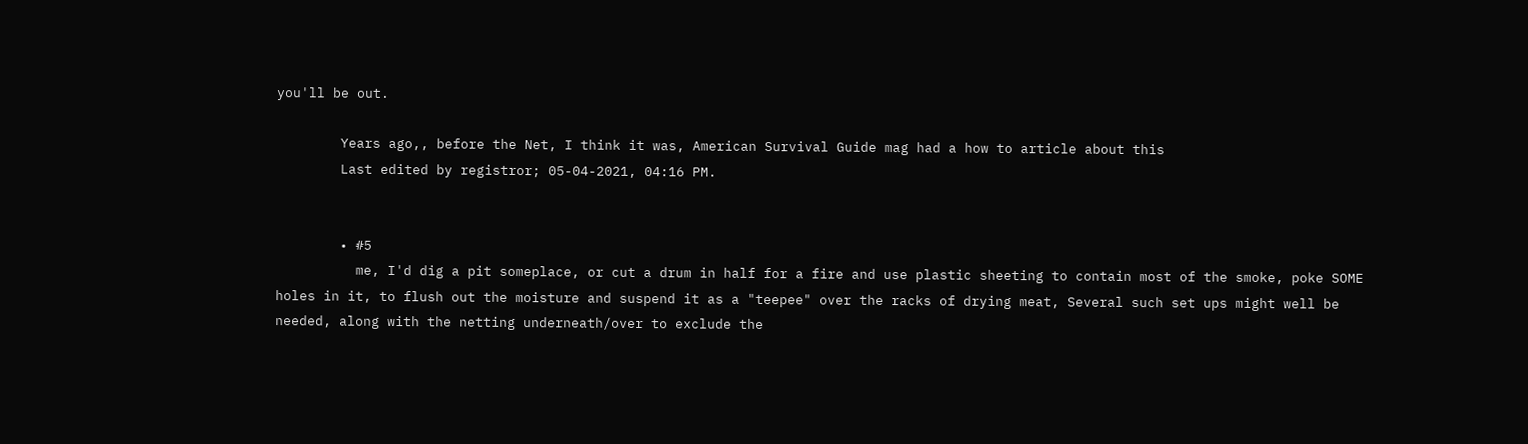you'll be out.

        Years ago,, before the Net, I think it was, American Survival Guide mag had a how to article about this
        Last edited by registror; 05-04-2021, 04:16 PM.


        • #5
          me, I'd dig a pit someplace, or cut a drum in half for a fire and use plastic sheeting to contain most of the smoke, poke SOME holes in it, to flush out the moisture and suspend it as a "teepee" over the racks of drying meat, Several such set ups might well be needed, along with the netting underneath/over to exclude the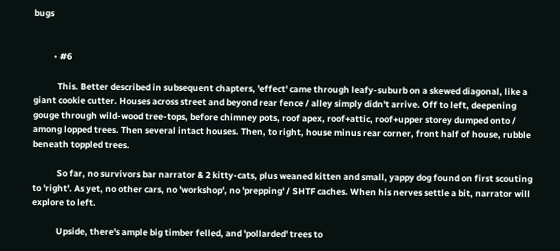bugs


          • #6

            This. Better described in subsequent chapters, 'effect' came through leafy-suburb on a skewed diagonal, like a giant cookie cutter. Houses across street and beyond rear fence / alley simply didn't arrive. Off to left, deepening gouge through wild-wood tree-tops, before chimney pots, roof apex, roof+attic, roof+upper storey dumped onto / among lopped trees. Then several intact houses. Then, to right, house minus rear corner, front half of house, rubble beneath toppled trees.

            So far, no survivors bar narrator & 2 kitty-cats, plus weaned kitten and small, yappy dog found on first scouting to 'right'. As yet, no other cars, no 'workshop', no 'prepping' / SHTF caches. When his nerves settle a bit, narrator will explore to left.

            Upside, there's ample big timber felled, and 'pollarded' trees to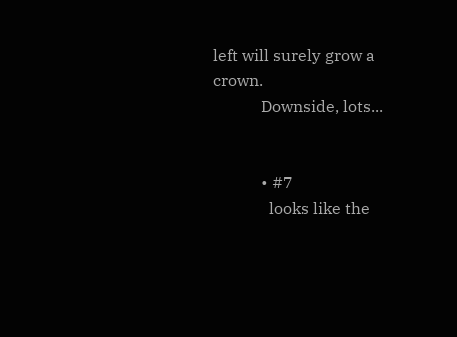left will surely grow a crown.
            Downside, lots...


            • #7
              looks like the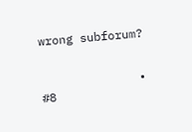wrong subforum?


              • #8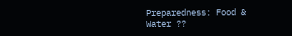Preparedness: Food & Water ??